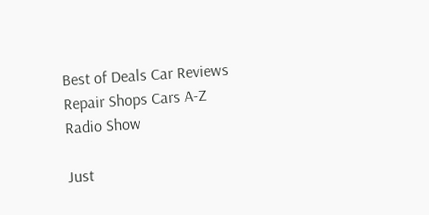Best of Deals Car Reviews Repair Shops Cars A-Z Radio Show

Just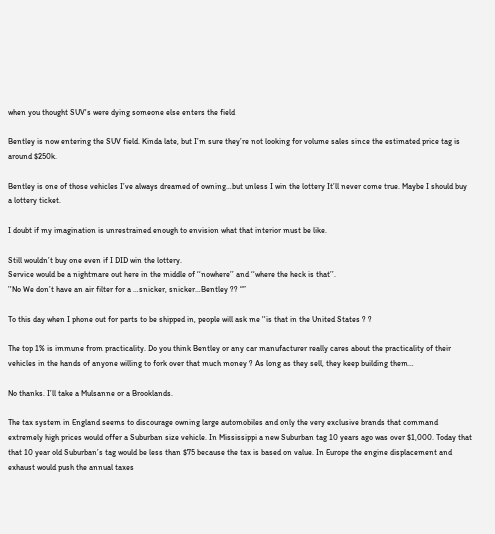when you thought SUV's were dying someone else enters the field

Bentley is now entering the SUV field. Kinda late, but I’m sure they’re not looking for volume sales since the estimated price tag is around $250k.

Bentley is one of those vehicles I’ve always dreamed of owning…but unless I win the lottery It’ll never come true. Maybe I should buy a lottery ticket.

I doubt if my imagination is unrestrained enough to envision what that interior must be like.

Still wouldn’t buy one even if I DID win the lottery.
Service would be a nightmare out here in the middle of ‘‘nowhere’’ and ‘‘where the heck is that’’.
’'No We don’t have an air filter for a …snicker, snicker…Bentley ?? “”

To this day when I phone out for parts to be shipped in, people will ask me ''is that in the United States ? ?

The top 1% is immune from practicality. Do you think Bentley or any car manufacturer really cares about the practicality of their vehicles in the hands of anyone willing to fork over that much money ? As long as they sell, they keep building them…

No thanks. I’ll take a Mulsanne or a Brooklands.

The tax system in England seems to discourage owning large automobiles and only the very exclusive brands that command extremely high prices would offer a Suburban size vehicle. In Mississippi a new Suburban tag 10 years ago was over $1,000. Today that that 10 year old Suburban’s tag would be less than $75 because the tax is based on value. In Europe the engine displacement and exhaust would push the annual taxes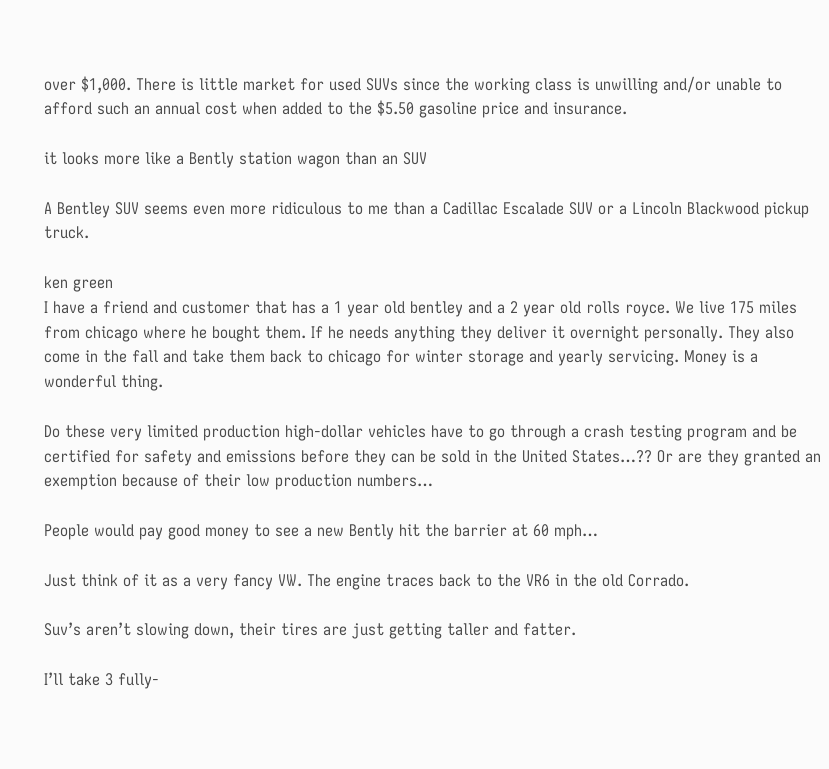over $1,000. There is little market for used SUVs since the working class is unwilling and/or unable to afford such an annual cost when added to the $5.50 gasoline price and insurance.

it looks more like a Bently station wagon than an SUV

A Bentley SUV seems even more ridiculous to me than a Cadillac Escalade SUV or a Lincoln Blackwood pickup truck.

ken green
I have a friend and customer that has a 1 year old bentley and a 2 year old rolls royce. We live 175 miles from chicago where he bought them. If he needs anything they deliver it overnight personally. They also come in the fall and take them back to chicago for winter storage and yearly servicing. Money is a wonderful thing.

Do these very limited production high-dollar vehicles have to go through a crash testing program and be certified for safety and emissions before they can be sold in the United States…?? Or are they granted an exemption because of their low production numbers…

People would pay good money to see a new Bently hit the barrier at 60 mph…

Just think of it as a very fancy VW. The engine traces back to the VR6 in the old Corrado.

Suv’s aren’t slowing down, their tires are just getting taller and fatter.

I’ll take 3 fully-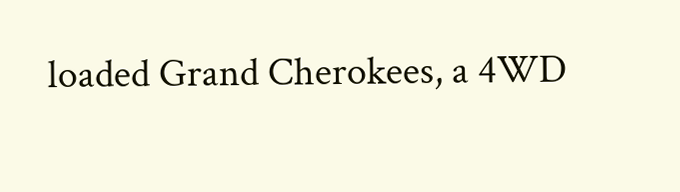loaded Grand Cherokees, a 4WD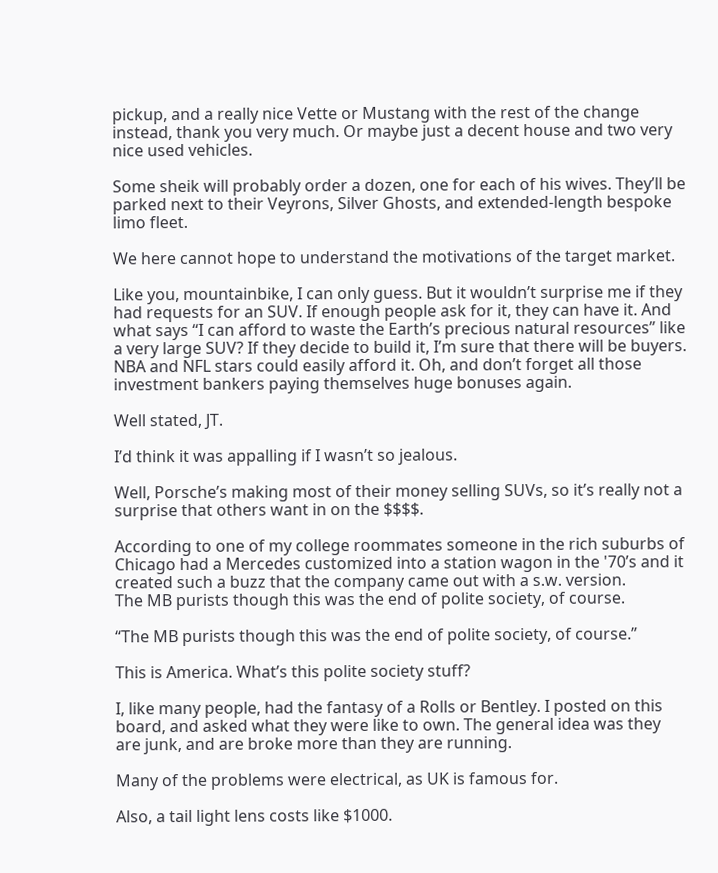pickup, and a really nice Vette or Mustang with the rest of the change instead, thank you very much. Or maybe just a decent house and two very nice used vehicles.

Some sheik will probably order a dozen, one for each of his wives. They’ll be parked next to their Veyrons, Silver Ghosts, and extended-length bespoke limo fleet.

We here cannot hope to understand the motivations of the target market.

Like you, mountainbike, I can only guess. But it wouldn’t surprise me if they had requests for an SUV. If enough people ask for it, they can have it. And what says “I can afford to waste the Earth’s precious natural resources” like a very large SUV? If they decide to build it, I’m sure that there will be buyers. NBA and NFL stars could easily afford it. Oh, and don’t forget all those investment bankers paying themselves huge bonuses again.

Well stated, JT.

I’d think it was appalling if I wasn’t so jealous.

Well, Porsche’s making most of their money selling SUVs, so it’s really not a surprise that others want in on the $$$$.

According to one of my college roommates someone in the rich suburbs of Chicago had a Mercedes customized into a station wagon in the '70’s and it created such a buzz that the company came out with a s.w. version.
The MB purists though this was the end of polite society, of course.

“The MB purists though this was the end of polite society, of course.”

This is America. What’s this polite society stuff?

I, like many people, had the fantasy of a Rolls or Bentley. I posted on this board, and asked what they were like to own. The general idea was they are junk, and are broke more than they are running.

Many of the problems were electrical, as UK is famous for.

Also, a tail light lens costs like $1000.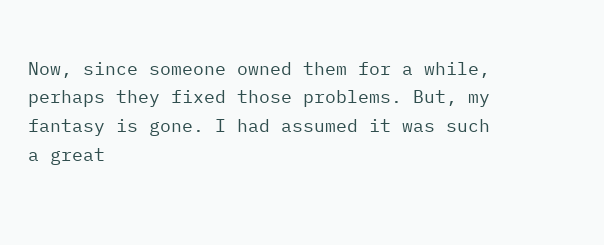Now, since someone owned them for a while, perhaps they fixed those problems. But, my fantasy is gone. I had assumed it was such a great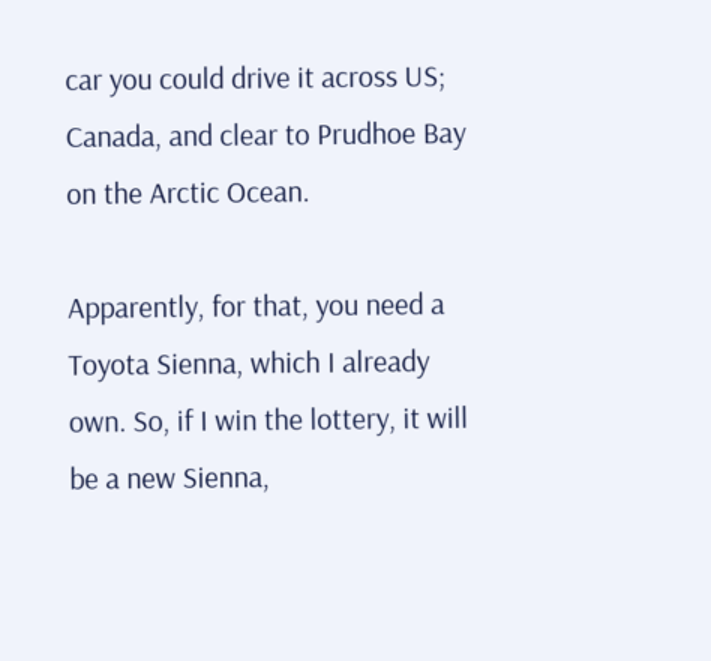car you could drive it across US; Canada, and clear to Prudhoe Bay on the Arctic Ocean.

Apparently, for that, you need a Toyota Sienna, which I already own. So, if I win the lottery, it will be a new Sienna,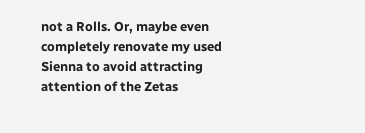not a Rolls. Or, maybe even completely renovate my used Sienna to avoid attracting attention of the Zetas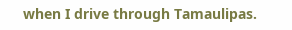when I drive through Tamaulipas.